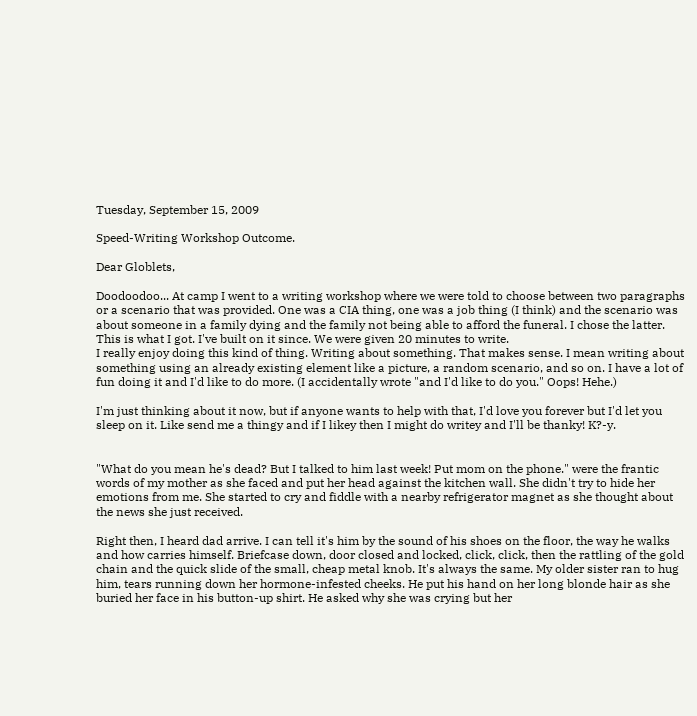Tuesday, September 15, 2009

Speed-Writing Workshop Outcome.

Dear Globlets,

Doodoodoo... At camp I went to a writing workshop where we were told to choose between two paragraphs or a scenario that was provided. One was a CIA thing, one was a job thing (I think) and the scenario was about someone in a family dying and the family not being able to afford the funeral. I chose the latter. This is what I got. I've built on it since. We were given 20 minutes to write.
I really enjoy doing this kind of thing. Writing about something. That makes sense. I mean writing about something using an already existing element like a picture, a random scenario, and so on. I have a lot of fun doing it and I'd like to do more. (I accidentally wrote "and I'd like to do you." Oops! Hehe.)

I'm just thinking about it now, but if anyone wants to help with that, I'd love you forever but I'd let you sleep on it. Like send me a thingy and if I likey then I might do writey and I'll be thanky! K?-y.


"What do you mean he's dead? But I talked to him last week! Put mom on the phone." were the frantic words of my mother as she faced and put her head against the kitchen wall. She didn't try to hide her emotions from me. She started to cry and fiddle with a nearby refrigerator magnet as she thought about the news she just received.

Right then, I heard dad arrive. I can tell it's him by the sound of his shoes on the floor, the way he walks and how carries himself. Briefcase down, door closed and locked, click, click, then the rattling of the gold chain and the quick slide of the small, cheap metal knob. It's always the same. My older sister ran to hug him, tears running down her hormone-infested cheeks. He put his hand on her long blonde hair as she buried her face in his button-up shirt. He asked why she was crying but her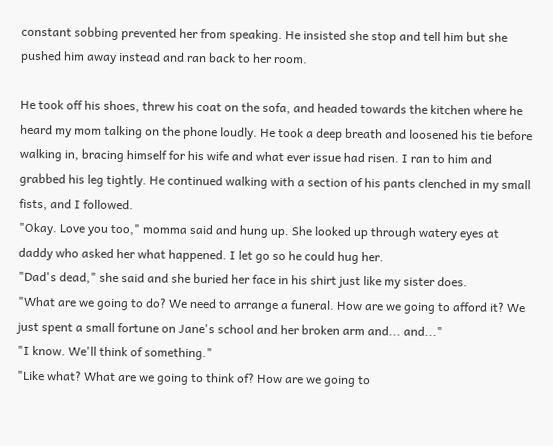constant sobbing prevented her from speaking. He insisted she stop and tell him but she pushed him away instead and ran back to her room.

He took off his shoes, threw his coat on the sofa, and headed towards the kitchen where he heard my mom talking on the phone loudly. He took a deep breath and loosened his tie before walking in, bracing himself for his wife and what ever issue had risen. I ran to him and grabbed his leg tightly. He continued walking with a section of his pants clenched in my small fists, and I followed.
"Okay. Love you too," momma said and hung up. She looked up through watery eyes at daddy who asked her what happened. I let go so he could hug her.
"Dad's dead," she said and she buried her face in his shirt just like my sister does.
"What are we going to do? We need to arrange a funeral. How are we going to afford it? We just spent a small fortune on Jane's school and her broken arm and... and..."
"I know. We'll think of something."
"Like what? What are we going to think of? How are we going to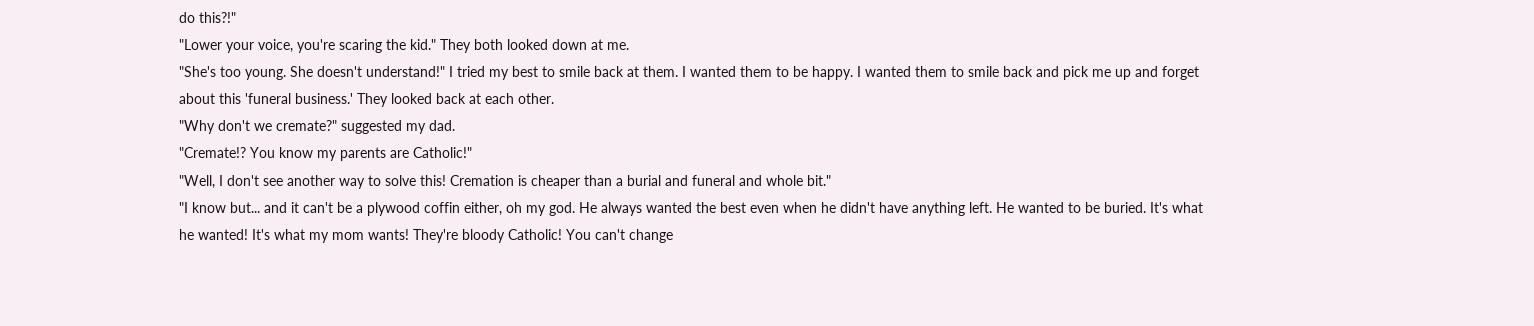do this?!"
"Lower your voice, you're scaring the kid." They both looked down at me.
"She's too young. She doesn't understand!" I tried my best to smile back at them. I wanted them to be happy. I wanted them to smile back and pick me up and forget about this 'funeral business.' They looked back at each other.
"Why don't we cremate?" suggested my dad.
"Cremate!? You know my parents are Catholic!"
"Well, I don't see another way to solve this! Cremation is cheaper than a burial and funeral and whole bit."
"I know but... and it can't be a plywood coffin either, oh my god. He always wanted the best even when he didn't have anything left. He wanted to be buried. It's what he wanted! It's what my mom wants! They're bloody Catholic! You can't change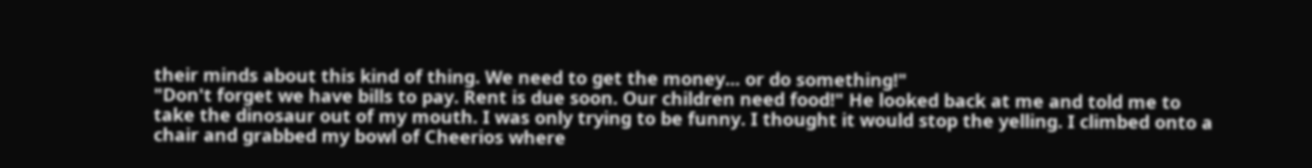their minds about this kind of thing. We need to get the money... or do something!"
"Don't forget we have bills to pay. Rent is due soon. Our children need food!" He looked back at me and told me to take the dinosaur out of my mouth. I was only trying to be funny. I thought it would stop the yelling. I climbed onto a chair and grabbed my bowl of Cheerios where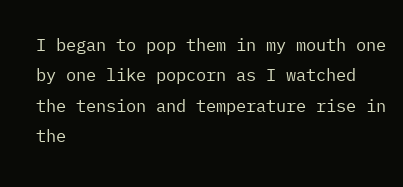I began to pop them in my mouth one by one like popcorn as I watched the tension and temperature rise in the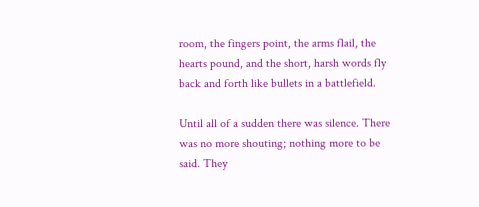room, the fingers point, the arms flail, the hearts pound, and the short, harsh words fly back and forth like bullets in a battlefield.

Until all of a sudden there was silence. There was no more shouting; nothing more to be said. They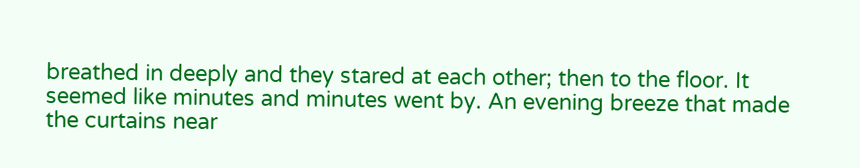breathed in deeply and they stared at each other; then to the floor. It seemed like minutes and minutes went by. An evening breeze that made the curtains near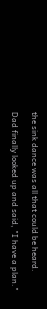the sink dance was all that could be heard.

Dad finally looked up and said, "I have a plan."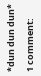*dun dun dun*

1 comment: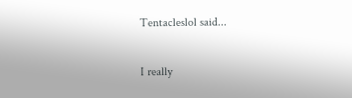Tentacleslol said...

I really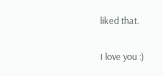liked that.

I love you :)